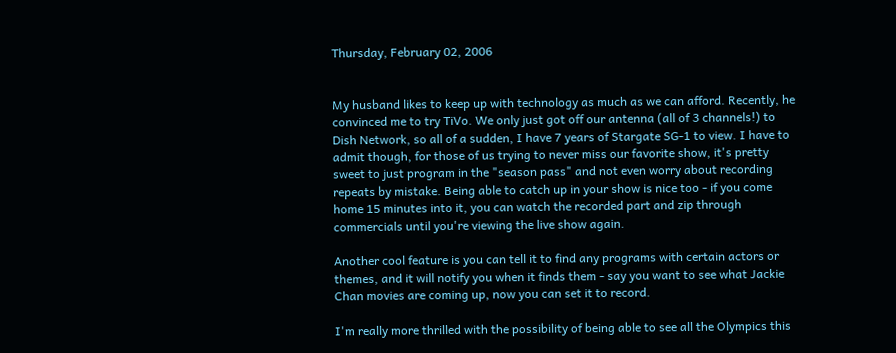Thursday, February 02, 2006


My husband likes to keep up with technology as much as we can afford. Recently, he convinced me to try TiVo. We only just got off our antenna (all of 3 channels!) to Dish Network, so all of a sudden, I have 7 years of Stargate SG-1 to view. I have to admit though, for those of us trying to never miss our favorite show, it's pretty sweet to just program in the "season pass" and not even worry about recording repeats by mistake. Being able to catch up in your show is nice too - if you come home 15 minutes into it, you can watch the recorded part and zip through commercials until you're viewing the live show again.

Another cool feature is you can tell it to find any programs with certain actors or themes, and it will notify you when it finds them - say you want to see what Jackie Chan movies are coming up, now you can set it to record.

I'm really more thrilled with the possibility of being able to see all the Olympics this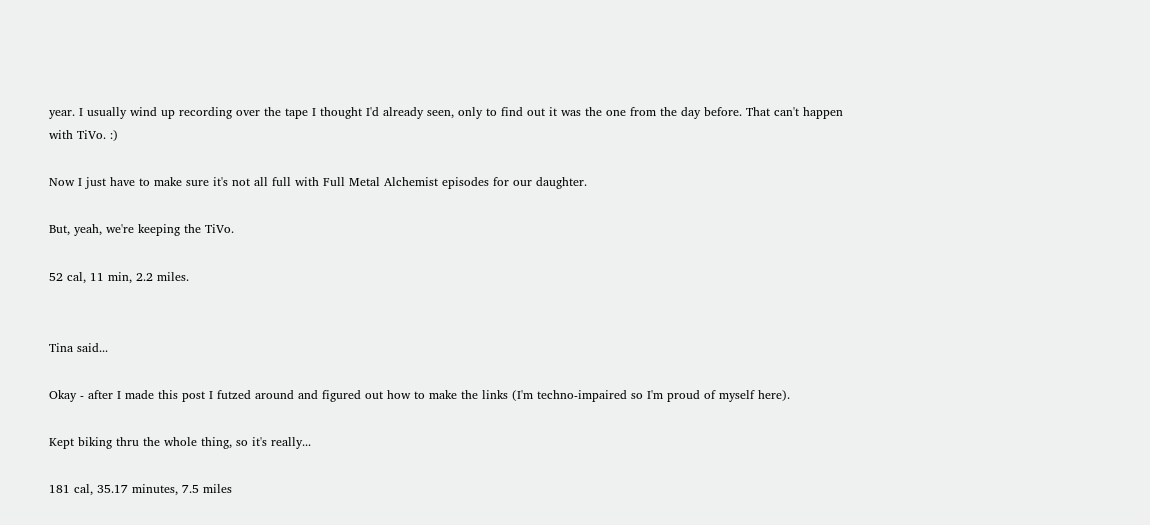year. I usually wind up recording over the tape I thought I'd already seen, only to find out it was the one from the day before. That can't happen with TiVo. :)

Now I just have to make sure it's not all full with Full Metal Alchemist episodes for our daughter.

But, yeah, we're keeping the TiVo.

52 cal, 11 min, 2.2 miles.


Tina said...

Okay - after I made this post I futzed around and figured out how to make the links (I'm techno-impaired so I'm proud of myself here).

Kept biking thru the whole thing, so it's really...

181 cal, 35.17 minutes, 7.5 miles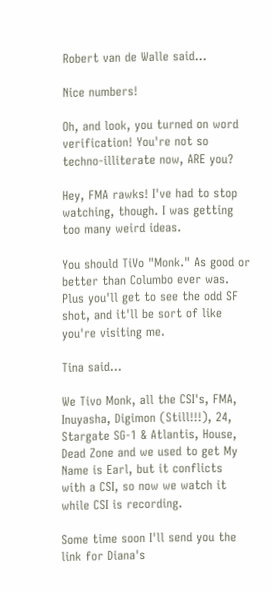Robert van de Walle said...

Nice numbers!

Oh, and look, you turned on word verification! You're not so techno-illiterate now, ARE you?

Hey, FMA rawks! I've had to stop watching, though. I was getting too many weird ideas.

You should TiVo "Monk." As good or better than Columbo ever was. Plus you'll get to see the odd SF shot, and it'll be sort of like you're visiting me.

Tina said...

We Tivo Monk, all the CSI's, FMA, Inuyasha, Digimon (Still!!!), 24, Stargate SG-1 & Atlantis, House, Dead Zone and we used to get My Name is Earl, but it conflicts with a CSI, so now we watch it while CSI is recording.

Some time soon I'll send you the link for Diana's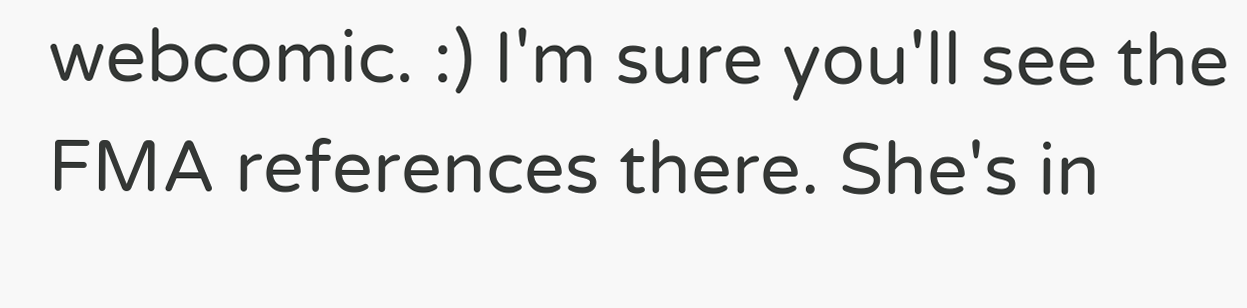webcomic. :) I'm sure you'll see the FMA references there. She's in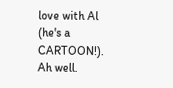love with Al (he's a CARTOON!). Ah well.